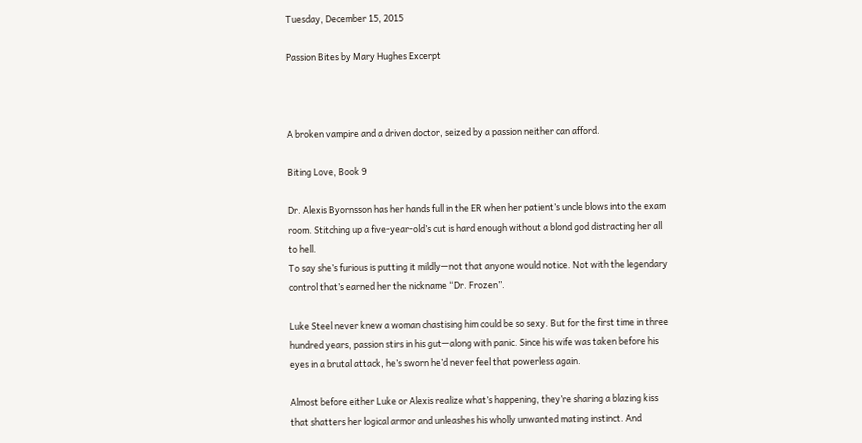Tuesday, December 15, 2015

Passion Bites by Mary Hughes Excerpt



A broken vampire and a driven doctor, seized by a passion neither can afford.

Biting Love, Book 9

Dr. Alexis Byornsson has her hands full in the ER when her patient’s uncle blows into the exam room. Stitching up a five-year-old’s cut is hard enough without a blond god distracting her all to hell.
To say she’s furious is putting it mildly—not that anyone would notice. Not with the legendary control that’s earned her the nickname “Dr. Frozen”.

Luke Steel never knew a woman chastising him could be so sexy. But for the first time in three hundred years, passion stirs in his gut—along with panic. Since his wife was taken before his eyes in a brutal attack, he’s sworn he’d never feel that powerless again.

Almost before either Luke or Alexis realize what’s happening, they’re sharing a blazing kiss that shatters her logical armor and unleashes his wholly unwanted mating instinct. And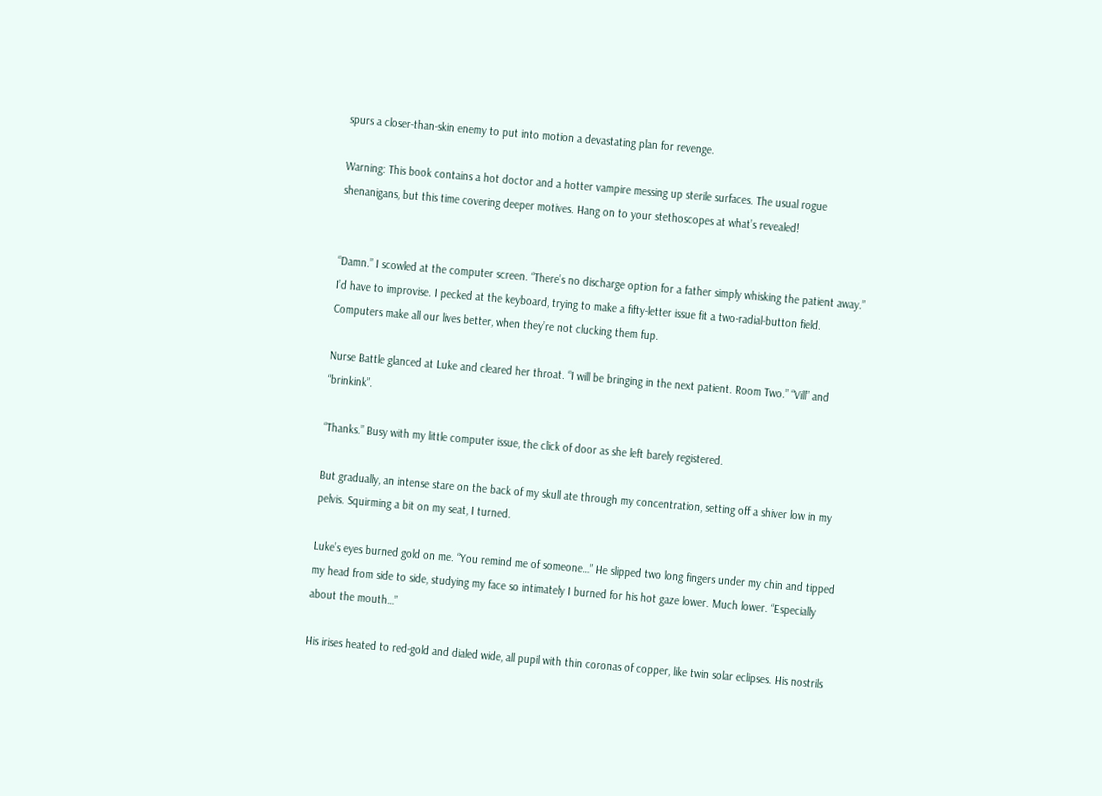spurs a closer-than-skin enemy to put into motion a devastating plan for revenge.

Warning: This book contains a hot doctor and a hotter vampire messing up sterile surfaces. The usual rogue shenanigans, but this time covering deeper motives. Hang on to your stethoscopes at what’s revealed!


“Damn.” I scowled at the computer screen. “There’s no discharge option for a father simply whisking the patient away.” I’d have to improvise. I pecked at the keyboard, trying to make a fifty-letter issue fit a two-radial-button field. Computers make all our lives better, when they’re not clucking them fup.

Nurse Battle glanced at Luke and cleared her throat. “I will be bringing in the next patient. Room Two.” “Vill” and “brinkink”.

“Thanks.” Busy with my little computer issue, the click of door as she left barely registered.

But gradually, an intense stare on the back of my skull ate through my concentration, setting off a shiver low in my pelvis. Squirming a bit on my seat, I turned.

Luke’s eyes burned gold on me. “You remind me of someone…” He slipped two long fingers under my chin and tipped my head from side to side, studying my face so intimately I burned for his hot gaze lower. Much lower. “Especially about the mouth…”

His irises heated to red-gold and dialed wide, all pupil with thin coronas of copper, like twin solar eclipses. His nostrils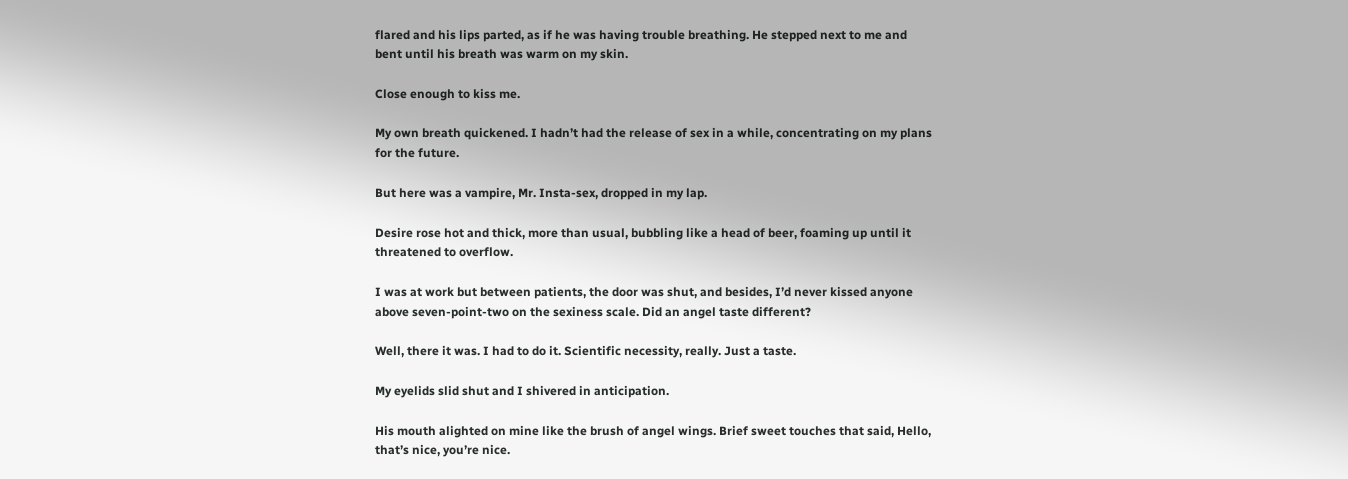flared and his lips parted, as if he was having trouble breathing. He stepped next to me and bent until his breath was warm on my skin.

Close enough to kiss me.

My own breath quickened. I hadn’t had the release of sex in a while, concentrating on my plans for the future.

But here was a vampire, Mr. Insta-sex, dropped in my lap.

Desire rose hot and thick, more than usual, bubbling like a head of beer, foaming up until it threatened to overflow.

I was at work but between patients, the door was shut, and besides, I’d never kissed anyone above seven-point-two on the sexiness scale. Did an angel taste different?

Well, there it was. I had to do it. Scientific necessity, really. Just a taste.

My eyelids slid shut and I shivered in anticipation.

His mouth alighted on mine like the brush of angel wings. Brief sweet touches that said, Hello, that’s nice, you’re nice.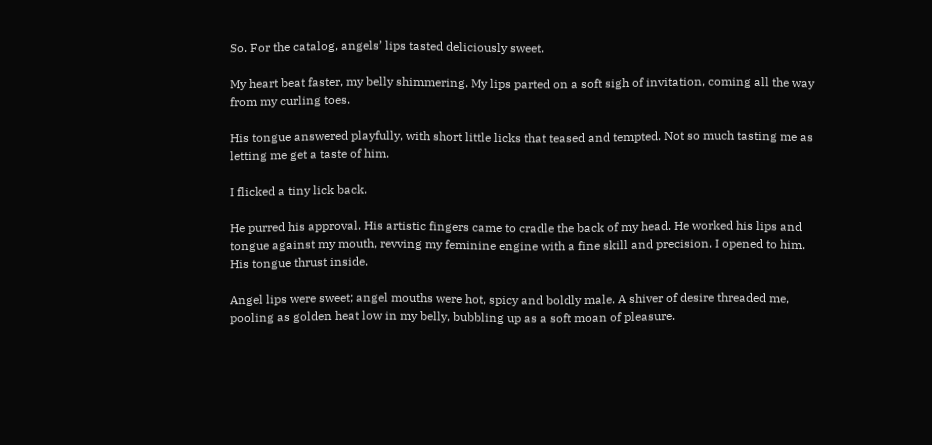So. For the catalog, angels’ lips tasted deliciously sweet.

My heart beat faster, my belly shimmering. My lips parted on a soft sigh of invitation, coming all the way from my curling toes.

His tongue answered playfully, with short little licks that teased and tempted. Not so much tasting me as letting me get a taste of him.

I flicked a tiny lick back.

He purred his approval. His artistic fingers came to cradle the back of my head. He worked his lips and tongue against my mouth, revving my feminine engine with a fine skill and precision. I opened to him. His tongue thrust inside.

Angel lips were sweet; angel mouths were hot, spicy and boldly male. A shiver of desire threaded me, pooling as golden heat low in my belly, bubbling up as a soft moan of pleasure.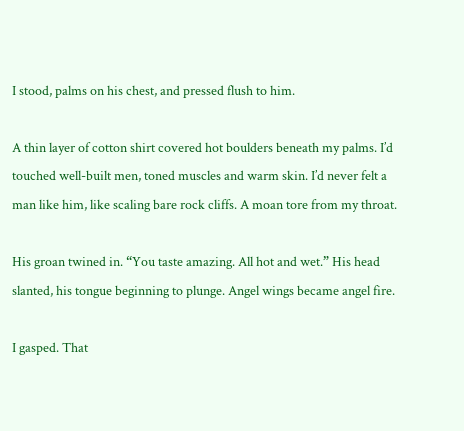I stood, palms on his chest, and pressed flush to him.

A thin layer of cotton shirt covered hot boulders beneath my palms. I’d touched well-built men, toned muscles and warm skin. I’d never felt a man like him, like scaling bare rock cliffs. A moan tore from my throat.

His groan twined in. “You taste amazing. All hot and wet.” His head slanted, his tongue beginning to plunge. Angel wings became angel fire.

I gasped. That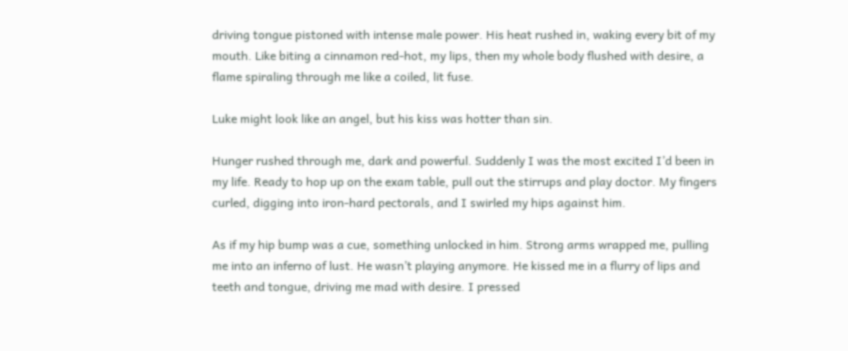driving tongue pistoned with intense male power. His heat rushed in, waking every bit of my mouth. Like biting a cinnamon red-hot, my lips, then my whole body flushed with desire, a flame spiraling through me like a coiled, lit fuse.

Luke might look like an angel, but his kiss was hotter than sin.

Hunger rushed through me, dark and powerful. Suddenly I was the most excited I’d been in my life. Ready to hop up on the exam table, pull out the stirrups and play doctor. My fingers curled, digging into iron-hard pectorals, and I swirled my hips against him.

As if my hip bump was a cue, something unlocked in him. Strong arms wrapped me, pulling me into an inferno of lust. He wasn’t playing anymore. He kissed me in a flurry of lips and teeth and tongue, driving me mad with desire. I pressed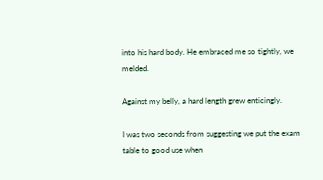into his hard body. He embraced me so tightly, we melded.

Against my belly, a hard length grew enticingly.

I was two seconds from suggesting we put the exam table to good use when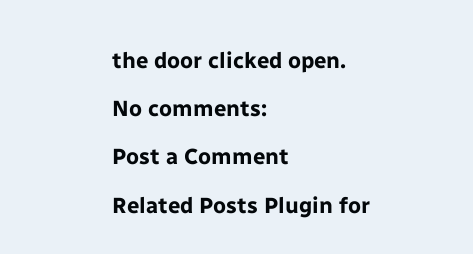the door clicked open.

No comments:

Post a Comment

Related Posts Plugin for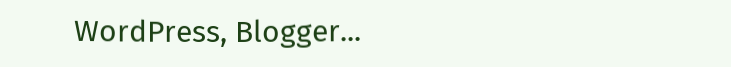WordPress, Blogger...